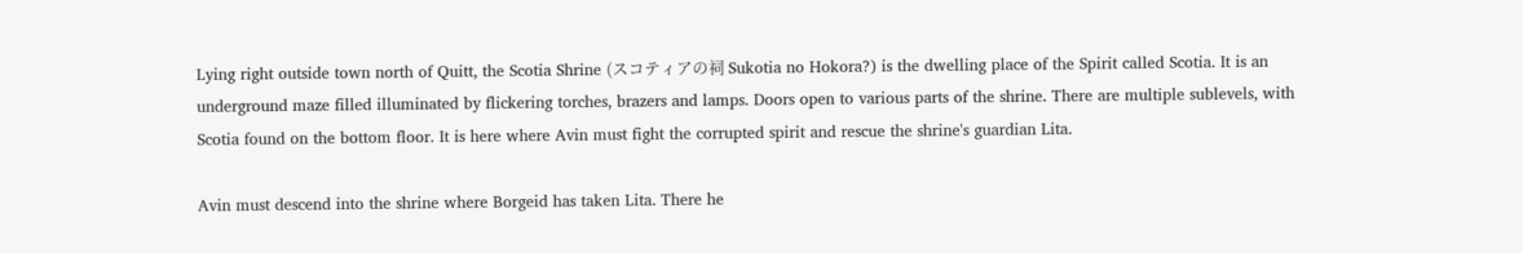Lying right outside town north of Quitt, the Scotia Shrine (スコティアの祠 Sukotia no Hokora?) is the dwelling place of the Spirit called Scotia. It is an underground maze filled illuminated by flickering torches, brazers and lamps. Doors open to various parts of the shrine. There are multiple sublevels, with Scotia found on the bottom floor. It is here where Avin must fight the corrupted spirit and rescue the shrine's guardian Lita.

Avin must descend into the shrine where Borgeid has taken Lita. There he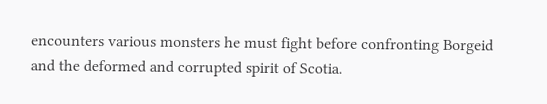encounters various monsters he must fight before confronting Borgeid and the deformed and corrupted spirit of Scotia.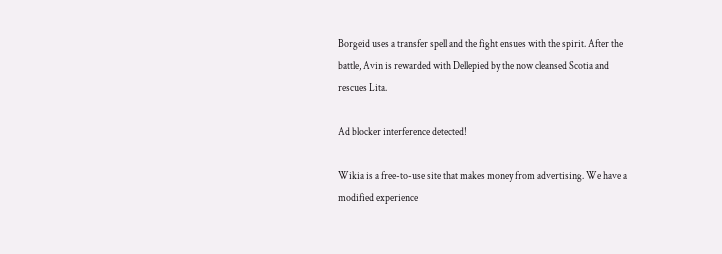Borgeid uses a transfer spell and the fight ensues with the spirit. After the battle, Avin is rewarded with Dellepied by the now cleansed Scotia and rescues Lita.

Ad blocker interference detected!

Wikia is a free-to-use site that makes money from advertising. We have a modified experience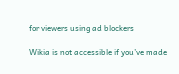for viewers using ad blockers

Wikia is not accessible if you’ve made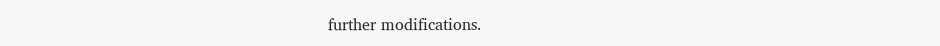further modifications.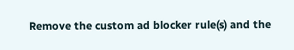Remove the custom ad blocker rule(s) and the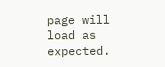page will load as expected.